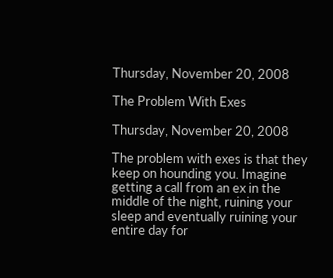Thursday, November 20, 2008

The Problem With Exes

Thursday, November 20, 2008

The problem with exes is that they keep on hounding you. Imagine getting a call from an ex in the middle of the night, ruining your sleep and eventually ruining your entire day for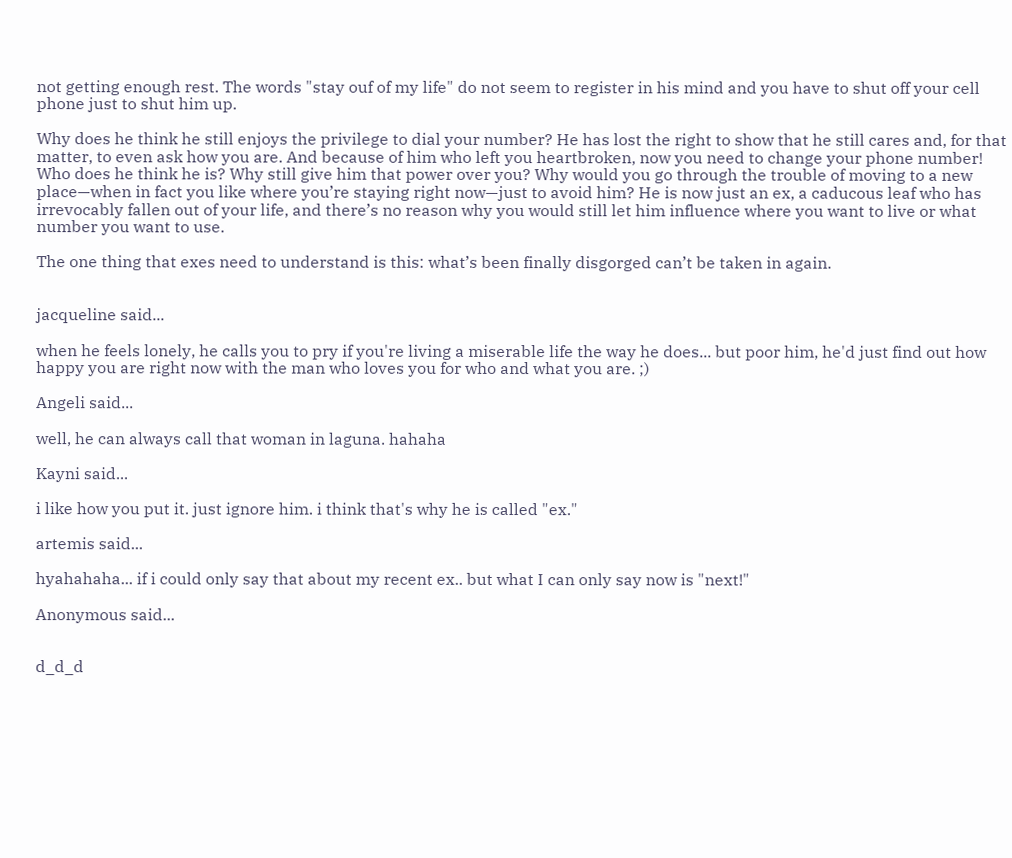not getting enough rest. The words "stay ouf of my life" do not seem to register in his mind and you have to shut off your cell phone just to shut him up.

Why does he think he still enjoys the privilege to dial your number? He has lost the right to show that he still cares and, for that matter, to even ask how you are. And because of him who left you heartbroken, now you need to change your phone number! Who does he think he is? Why still give him that power over you? Why would you go through the trouble of moving to a new place—when in fact you like where you’re staying right now—just to avoid him? He is now just an ex, a caducous leaf who has irrevocably fallen out of your life, and there’s no reason why you would still let him influence where you want to live or what number you want to use.

The one thing that exes need to understand is this: what’s been finally disgorged can’t be taken in again.


jacqueline said...

when he feels lonely, he calls you to pry if you're living a miserable life the way he does... but poor him, he'd just find out how happy you are right now with the man who loves you for who and what you are. ;)

Angeli said...

well, he can always call that woman in laguna. hahaha

Kayni said...

i like how you put it. just ignore him. i think that's why he is called "ex."

artemis said...

hyahahaha... if i could only say that about my recent ex.. but what I can only say now is "next!"

Anonymous said...


d_d_d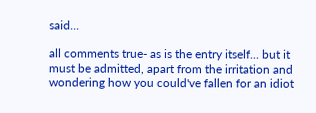said...

all comments true- as is the entry itself... but it must be admitted, apart from the irritation and wondering how you could've fallen for an idiot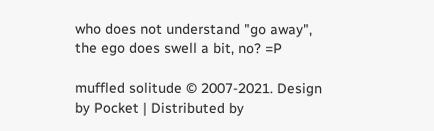who does not understand "go away", the ego does swell a bit, no? =P

muffled solitude © 2007-2021. Design by Pocket | Distributed by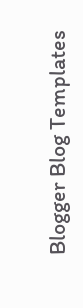Blogger Blog Templates